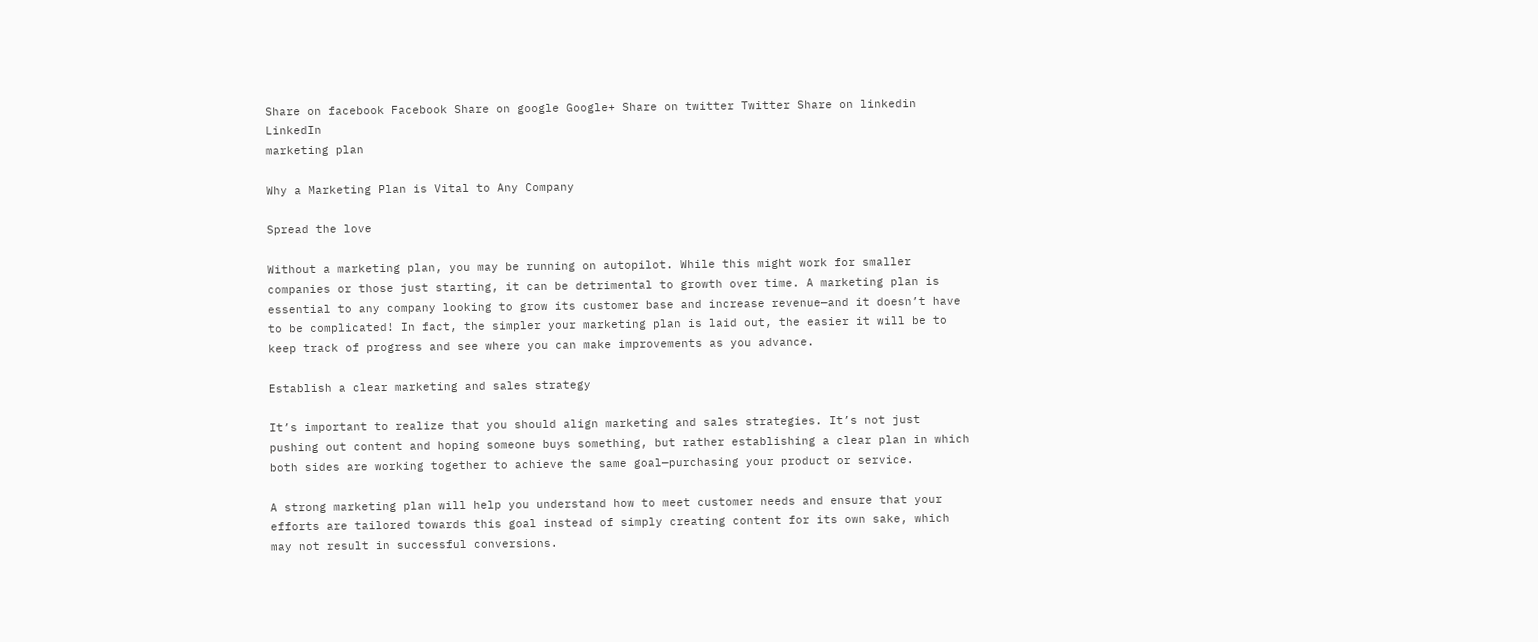Share on facebook Facebook Share on google Google+ Share on twitter Twitter Share on linkedin LinkedIn
marketing plan

Why a Marketing Plan is Vital to Any Company

Spread the love

Without a marketing plan, you may be running on autopilot. While this might work for smaller companies or those just starting, it can be detrimental to growth over time. A marketing plan is essential to any company looking to grow its customer base and increase revenue—and it doesn’t have to be complicated! In fact, the simpler your marketing plan is laid out, the easier it will be to keep track of progress and see where you can make improvements as you advance.

Establish a clear marketing and sales strategy

It’s important to realize that you should align marketing and sales strategies. It’s not just pushing out content and hoping someone buys something, but rather establishing a clear plan in which both sides are working together to achieve the same goal—purchasing your product or service.

A strong marketing plan will help you understand how to meet customer needs and ensure that your efforts are tailored towards this goal instead of simply creating content for its own sake, which may not result in successful conversions.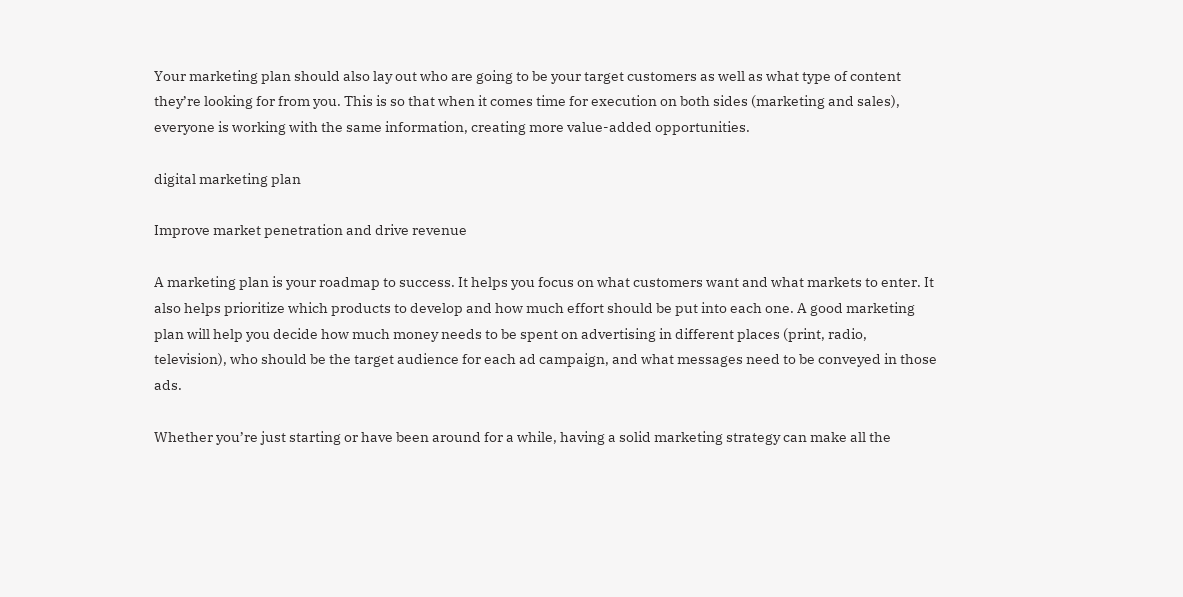Your marketing plan should also lay out who are going to be your target customers as well as what type of content they’re looking for from you. This is so that when it comes time for execution on both sides (marketing and sales), everyone is working with the same information, creating more value-added opportunities.

digital marketing plan

Improve market penetration and drive revenue

A marketing plan is your roadmap to success. It helps you focus on what customers want and what markets to enter. It also helps prioritize which products to develop and how much effort should be put into each one. A good marketing plan will help you decide how much money needs to be spent on advertising in different places (print, radio, television), who should be the target audience for each ad campaign, and what messages need to be conveyed in those ads.

Whether you’re just starting or have been around for a while, having a solid marketing strategy can make all the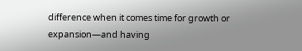difference when it comes time for growth or expansion—and having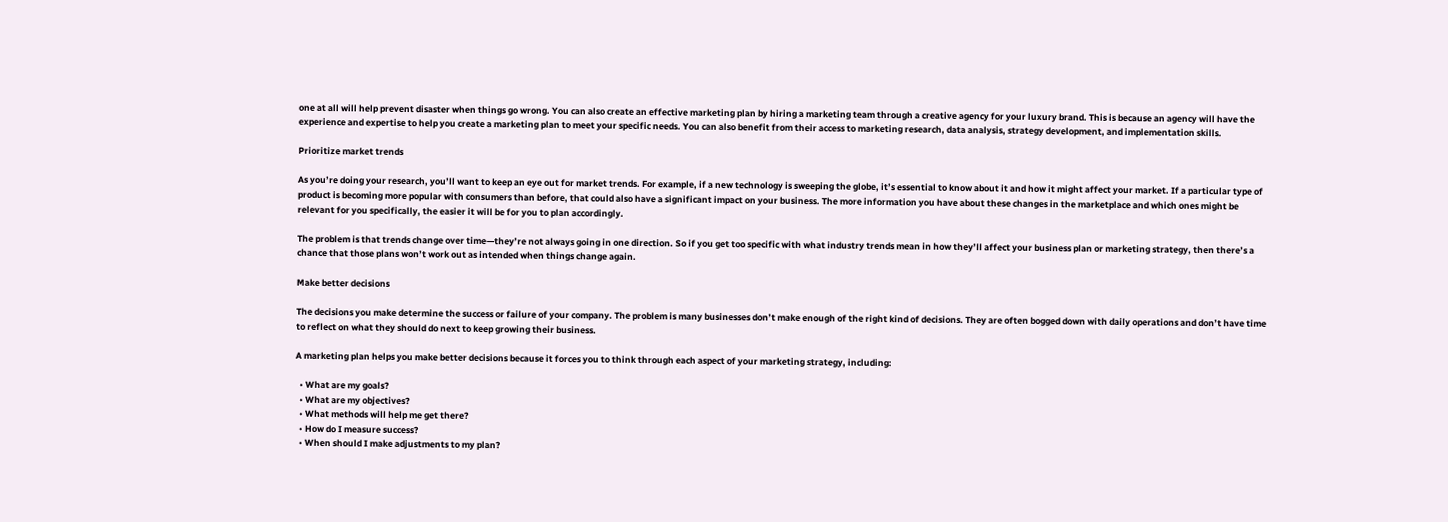one at all will help prevent disaster when things go wrong. You can also create an effective marketing plan by hiring a marketing team through a creative agency for your luxury brand. This is because an agency will have the experience and expertise to help you create a marketing plan to meet your specific needs. You can also benefit from their access to marketing research, data analysis, strategy development, and implementation skills.

Prioritize market trends

As you’re doing your research, you’ll want to keep an eye out for market trends. For example, if a new technology is sweeping the globe, it’s essential to know about it and how it might affect your market. If a particular type of product is becoming more popular with consumers than before, that could also have a significant impact on your business. The more information you have about these changes in the marketplace and which ones might be relevant for you specifically, the easier it will be for you to plan accordingly.

The problem is that trends change over time—they’re not always going in one direction. So if you get too specific with what industry trends mean in how they’ll affect your business plan or marketing strategy, then there’s a chance that those plans won’t work out as intended when things change again.

Make better decisions

The decisions you make determine the success or failure of your company. The problem is many businesses don’t make enough of the right kind of decisions. They are often bogged down with daily operations and don’t have time to reflect on what they should do next to keep growing their business.

A marketing plan helps you make better decisions because it forces you to think through each aspect of your marketing strategy, including:

  • What are my goals?
  • What are my objectives?
  • What methods will help me get there?
  • How do I measure success?
  • When should I make adjustments to my plan?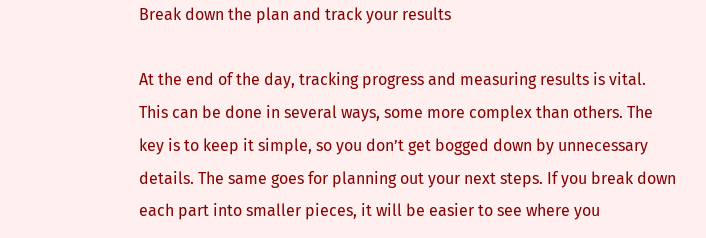Break down the plan and track your results

At the end of the day, tracking progress and measuring results is vital. This can be done in several ways, some more complex than others. The key is to keep it simple, so you don’t get bogged down by unnecessary details. The same goes for planning out your next steps. If you break down each part into smaller pieces, it will be easier to see where you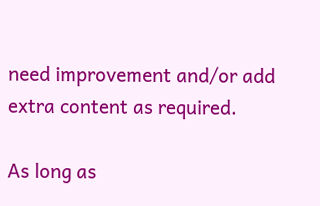need improvement and/or add extra content as required.

As long as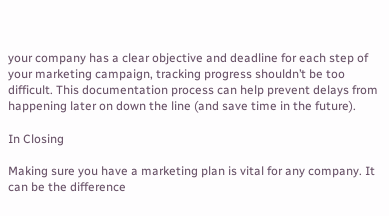your company has a clear objective and deadline for each step of your marketing campaign, tracking progress shouldn’t be too difficult. This documentation process can help prevent delays from happening later on down the line (and save time in the future).

In Closing

Making sure you have a marketing plan is vital for any company. It can be the difference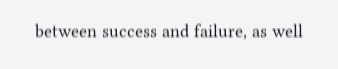between success and failure, as well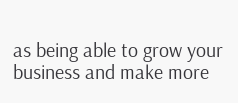as being able to grow your business and make more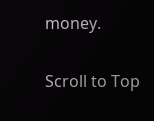money.

Scroll to Top